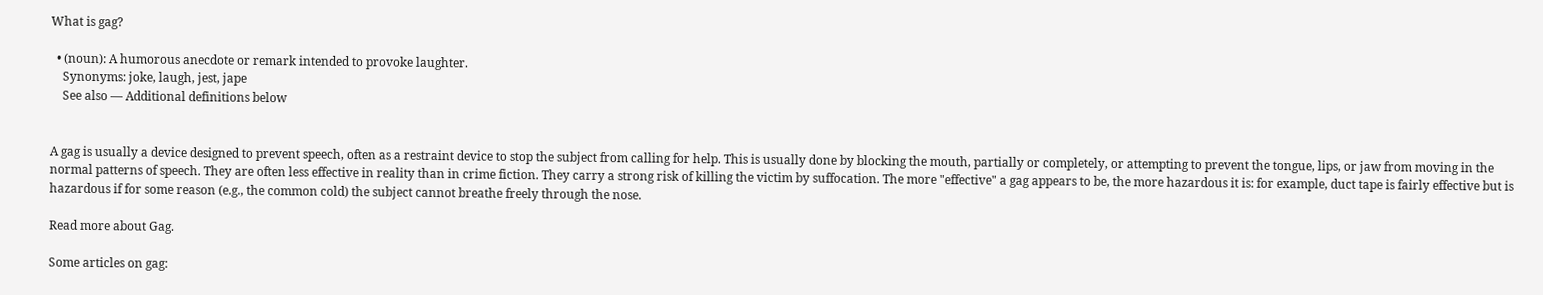What is gag?

  • (noun): A humorous anecdote or remark intended to provoke laughter.
    Synonyms: joke, laugh, jest, jape
    See also — Additional definitions below


A gag is usually a device designed to prevent speech, often as a restraint device to stop the subject from calling for help. This is usually done by blocking the mouth, partially or completely, or attempting to prevent the tongue, lips, or jaw from moving in the normal patterns of speech. They are often less effective in reality than in crime fiction. They carry a strong risk of killing the victim by suffocation. The more "effective" a gag appears to be, the more hazardous it is: for example, duct tape is fairly effective but is hazardous if for some reason (e.g., the common cold) the subject cannot breathe freely through the nose.

Read more about Gag.

Some articles on gag: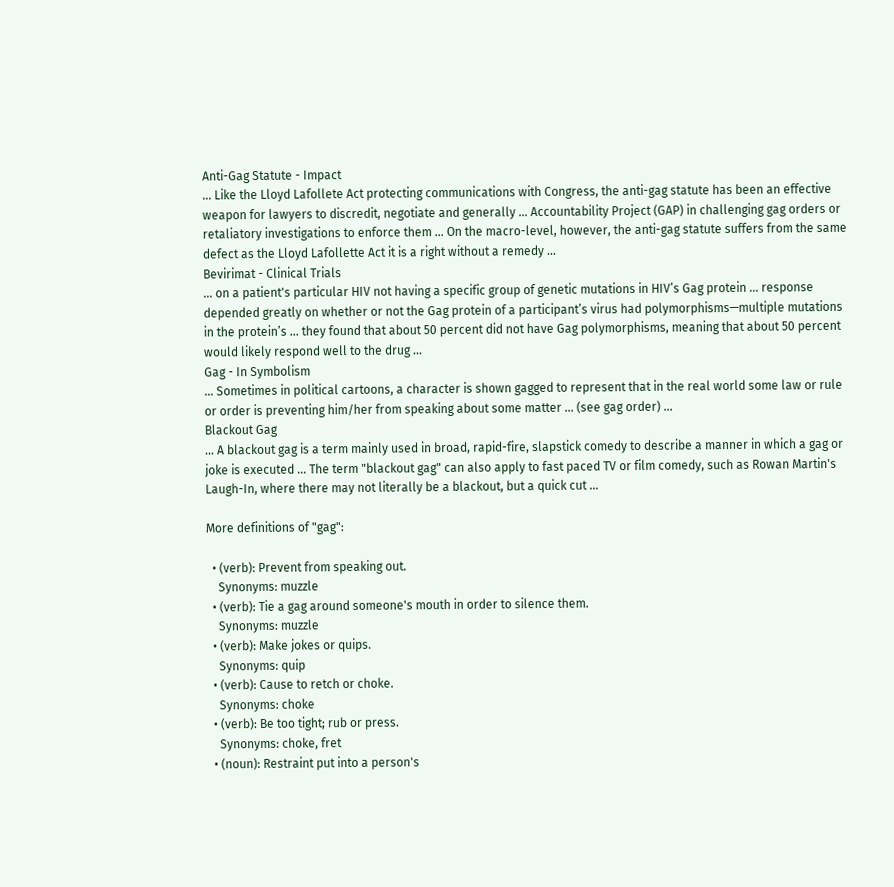Anti-Gag Statute - Impact
... Like the Lloyd Lafollete Act protecting communications with Congress, the anti-gag statute has been an effective weapon for lawyers to discredit, negotiate and generally ... Accountability Project (GAP) in challenging gag orders or retaliatory investigations to enforce them ... On the macro-level, however, the anti-gag statute suffers from the same defect as the Lloyd Lafollette Act it is a right without a remedy ...
Bevirimat - Clinical Trials
... on a patient's particular HIV not having a specific group of genetic mutations in HIV’s Gag protein ... response depended greatly on whether or not the Gag protein of a participant’s virus had polymorphisms—multiple mutations in the protein’s ... they found that about 50 percent did not have Gag polymorphisms, meaning that about 50 percent would likely respond well to the drug ...
Gag - In Symbolism
... Sometimes in political cartoons, a character is shown gagged to represent that in the real world some law or rule or order is preventing him/her from speaking about some matter ... (see gag order) ...
Blackout Gag
... A blackout gag is a term mainly used in broad, rapid-fire, slapstick comedy to describe a manner in which a gag or joke is executed ... The term "blackout gag" can also apply to fast paced TV or film comedy, such as Rowan Martin's Laugh-In, where there may not literally be a blackout, but a quick cut ...

More definitions of "gag":

  • (verb): Prevent from speaking out.
    Synonyms: muzzle
  • (verb): Tie a gag around someone's mouth in order to silence them.
    Synonyms: muzzle
  • (verb): Make jokes or quips.
    Synonyms: quip
  • (verb): Cause to retch or choke.
    Synonyms: choke
  • (verb): Be too tight; rub or press.
    Synonyms: choke, fret
  • (noun): Restraint put into a person's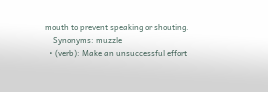mouth to prevent speaking or shouting.
    Synonyms: muzzle
  • (verb): Make an unsuccessful effort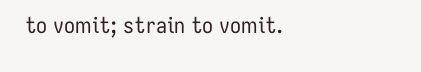to vomit; strain to vomit.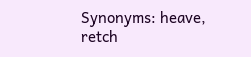Synonyms: heave, retch